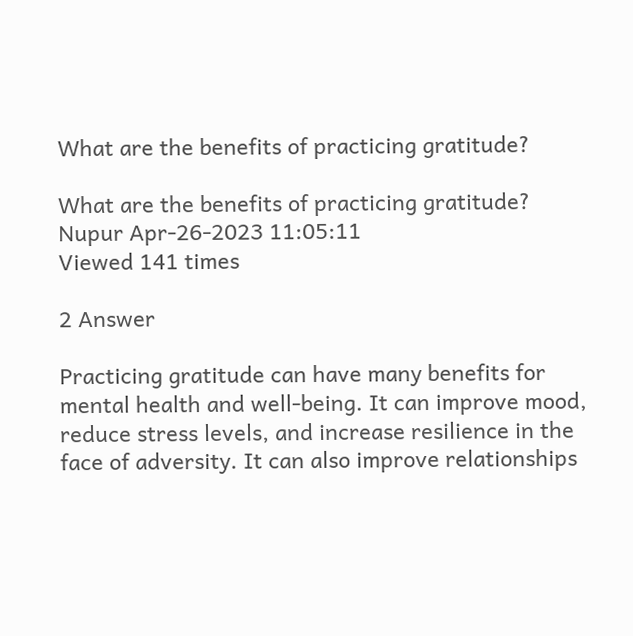What are the benefits of practicing gratitude?

What are the benefits of practicing gratitude?
Nupur Apr-26-2023 11:05:11
Viewed 141 times

2 Answer

Practicing gratitude can have many benefits for mental health and well-being. It can improve mood, reduce stress levels, and increase resilience in the face of adversity. It can also improve relationships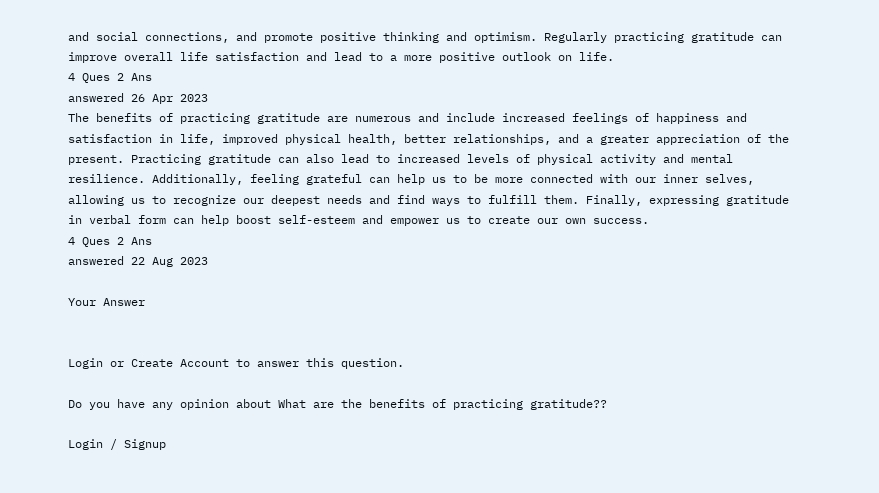and social connections, and promote positive thinking and optimism. Regularly practicing gratitude can improve overall life satisfaction and lead to a more positive outlook on life.
4 Ques 2 Ans
answered 26 Apr 2023
The benefits of practicing gratitude are numerous and include increased feelings of happiness and satisfaction in life, improved physical health, better relationships, and a greater appreciation of the present. Practicing gratitude can also lead to increased levels of physical activity and mental resilience. Additionally, feeling grateful can help us to be more connected with our inner selves, allowing us to recognize our deepest needs and find ways to fulfill them. Finally, expressing gratitude in verbal form can help boost self-esteem and empower us to create our own success.
4 Ques 2 Ans
answered 22 Aug 2023

Your Answer


Login or Create Account to answer this question.

Do you have any opinion about What are the benefits of practicing gratitude??

Login / Signup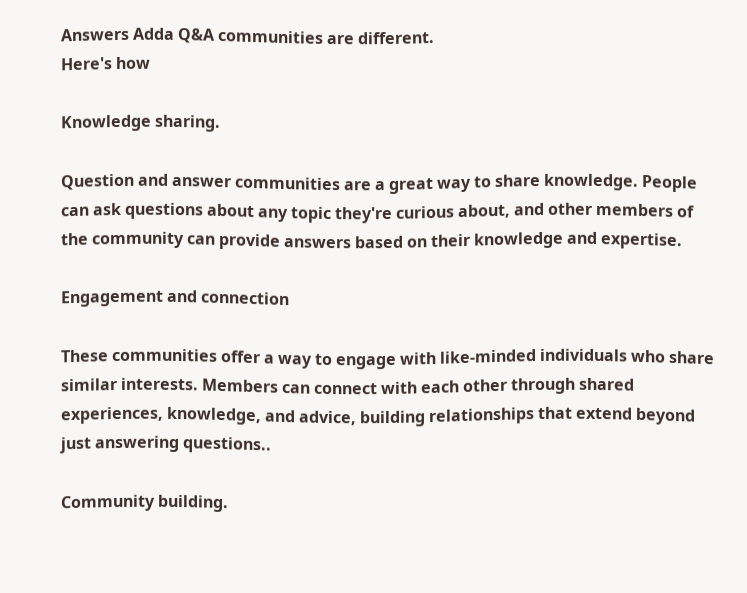Answers Adda Q&A communities are different.
Here's how

Knowledge sharing.

Question and answer communities are a great way to share knowledge. People can ask questions about any topic they're curious about, and other members of the community can provide answers based on their knowledge and expertise.

Engagement and connection

These communities offer a way to engage with like-minded individuals who share similar interests. Members can connect with each other through shared experiences, knowledge, and advice, building relationships that extend beyond just answering questions..

Community building.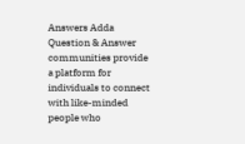Answers Adda Question & Answer communities provide a platform for individuals to connect with like-minded people who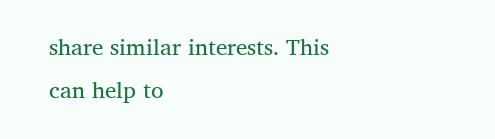share similar interests. This can help to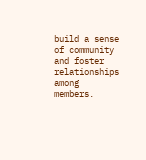build a sense of community and foster relationships among members.